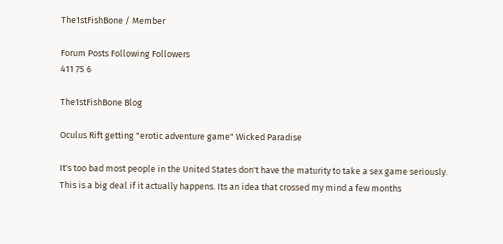The1stFishBone / Member

Forum Posts Following Followers
411 75 6

The1stFishBone Blog

Oculus Rift getting "erotic adventure game" Wicked Paradise

It's too bad most people in the United States don't have the maturity to take a sex game seriously. This is a big deal if it actually happens. Its an idea that crossed my mind a few months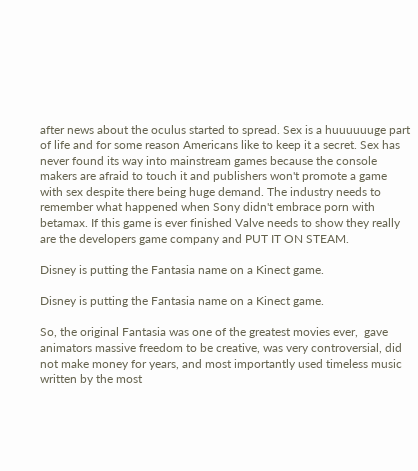after news about the oculus started to spread. Sex is a huuuuuuge part of life and for some reason Americans like to keep it a secret. Sex has never found its way into mainstream games because the console makers are afraid to touch it and publishers won't promote a game with sex despite there being huge demand. The industry needs to remember what happened when Sony didn't embrace porn with betamax. If this game is ever finished Valve needs to show they really are the developers game company and PUT IT ON STEAM.

Disney is putting the Fantasia name on a Kinect game.

Disney is putting the Fantasia name on a Kinect game.

So, the original Fantasia was one of the greatest movies ever,  gave animators massive freedom to be creative, was very controversial, did not make money for years, and most importantly used timeless music written by the most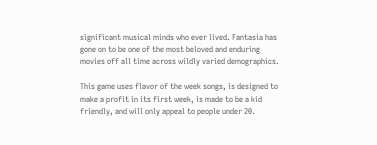significant musical minds who ever lived. Fantasia has gone on to be one of the most beloved and enduring movies off all time across wildly varied demographics.

This game uses flavor of the week songs, is designed to make a profit in its first week, is made to be a kid friendly, and will only appeal to people under 20.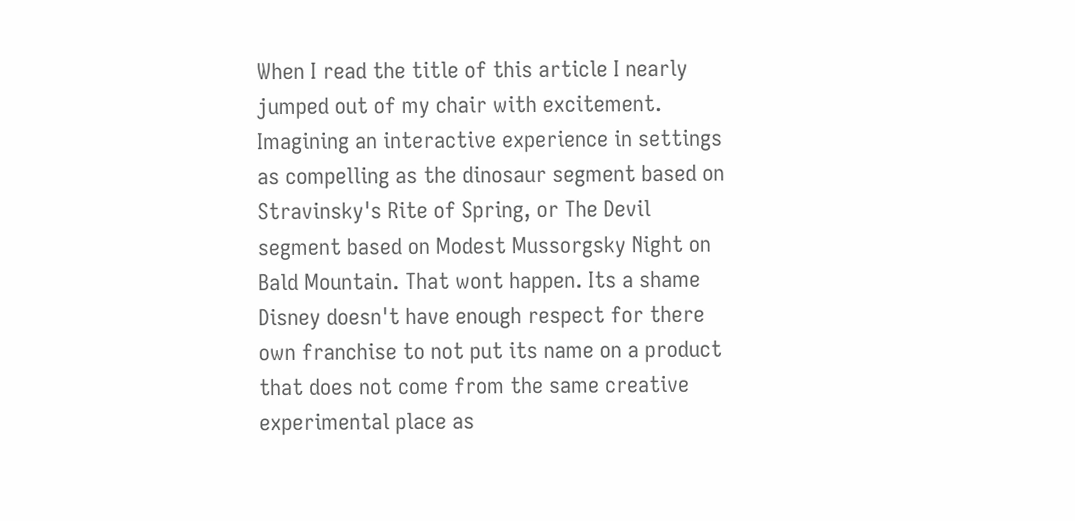When I read the title of this article I nearly jumped out of my chair with excitement. Imagining an interactive experience in settings as compelling as the dinosaur segment based on Stravinsky's Rite of Spring, or The Devil segment based on Modest Mussorgsky Night on Bald Mountain. That wont happen. Its a shame Disney doesn't have enough respect for there own franchise to not put its name on a product that does not come from the same creative experimental place as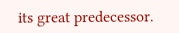its great predecessor.